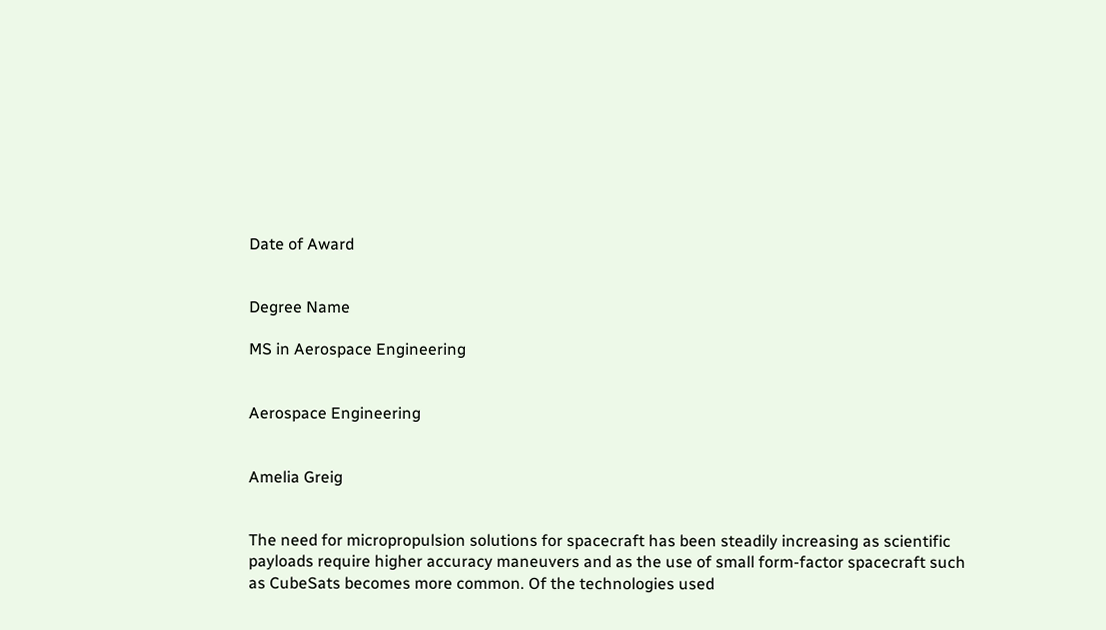Date of Award


Degree Name

MS in Aerospace Engineering


Aerospace Engineering


Amelia Greig


The need for micropropulsion solutions for spacecraft has been steadily increasing as scientific payloads require higher accuracy maneuvers and as the use of small form-factor spacecraft such as CubeSats becomes more common. Of the technologies used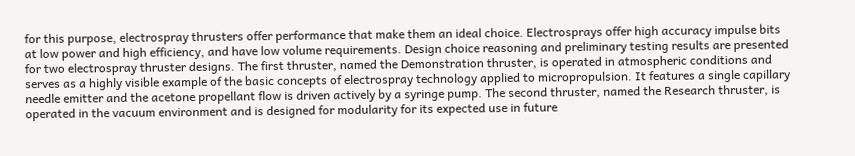for this purpose, electrospray thrusters offer performance that make them an ideal choice. Electrosprays offer high accuracy impulse bits at low power and high efficiency, and have low volume requirements. Design choice reasoning and preliminary testing results are presented for two electrospray thruster designs. The first thruster, named the Demonstration thruster, is operated in atmospheric conditions and serves as a highly visible example of the basic concepts of electrospray technology applied to micropropulsion. It features a single capillary needle emitter and the acetone propellant flow is driven actively by a syringe pump. The second thruster, named the Research thruster, is operated in the vacuum environment and is designed for modularity for its expected use in future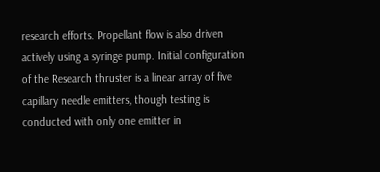research efforts. Propellant flow is also driven actively using a syringe pump. Initial configuration of the Research thruster is a linear array of five capillary needle emitters, though testing is conducted with only one emitter in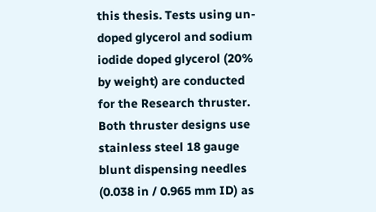this thesis. Tests using un-doped glycerol and sodium iodide doped glycerol (20% by weight) are conducted for the Research thruster. Both thruster designs use stainless steel 18 gauge blunt dispensing needles (0.038 in / 0.965 mm ID) as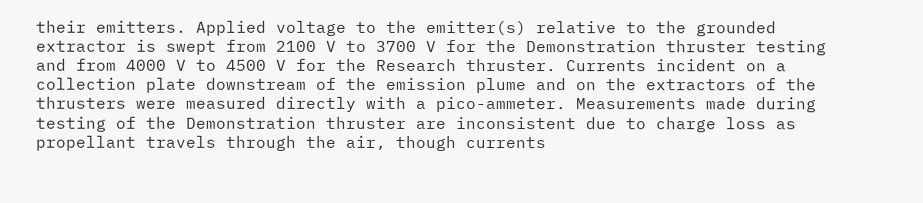their emitters. Applied voltage to the emitter(s) relative to the grounded extractor is swept from 2100 V to 3700 V for the Demonstration thruster testing and from 4000 V to 4500 V for the Research thruster. Currents incident on a collection plate downstream of the emission plume and on the extractors of the thrusters were measured directly with a pico-ammeter. Measurements made during testing of the Demonstration thruster are inconsistent due to charge loss as propellant travels through the air, though currents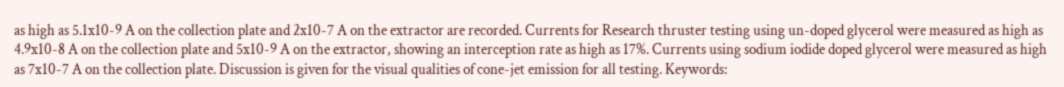as high as 5.1x10-9 A on the collection plate and 2x10-7 A on the extractor are recorded. Currents for Research thruster testing using un-doped glycerol were measured as high as 4.9x10-8 A on the collection plate and 5x10-9 A on the extractor, showing an interception rate as high as 17%. Currents using sodium iodide doped glycerol were measured as high as 7x10-7 A on the collection plate. Discussion is given for the visual qualities of cone-jet emission for all testing. Keywords: